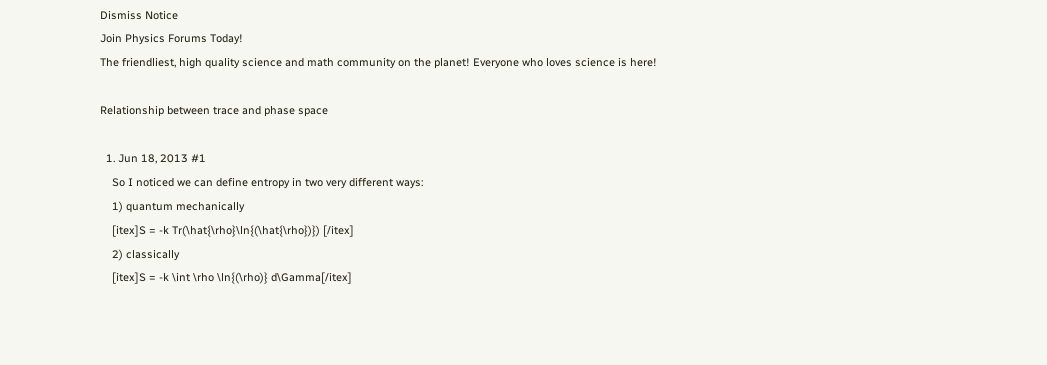Dismiss Notice
Join Physics Forums Today!
The friendliest, high quality science and math community on the planet! Everyone who loves science is here!

Relationship between trace and phase space

  1. Jun 18, 2013 #1
    So I noticed we can define entropy in two very different ways:
    1) quantum mechanically
    [itex]S = -k Tr(\hat{\rho}\ln{(\hat{\rho})}) [/itex]
    2) classically
    [itex]S = -k \int \rho \ln{(\rho)} d\Gamma[/itex]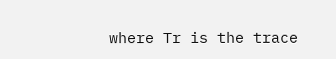where Tr is the trace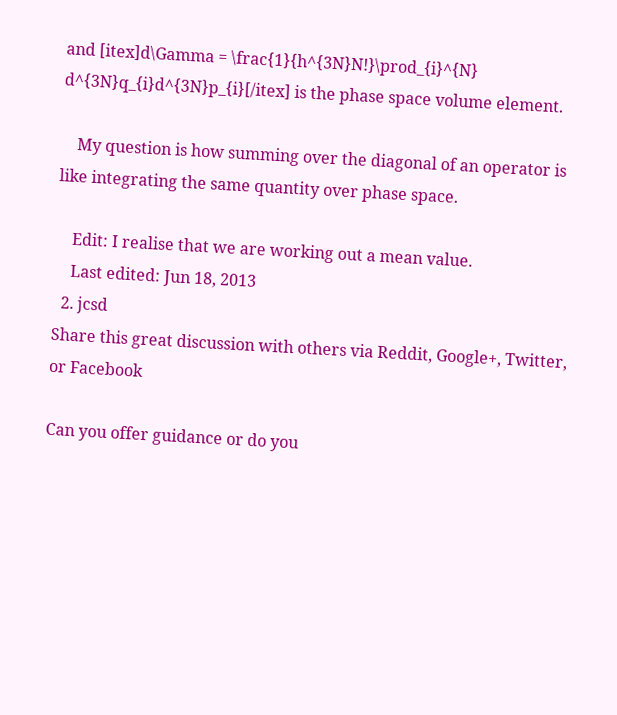and [itex]d\Gamma = \frac{1}{h^{3N}N!}\prod_{i}^{N} d^{3N}q_{i}d^{3N}p_{i}[/itex] is the phase space volume element.

    My question is how summing over the diagonal of an operator is like integrating the same quantity over phase space.

    Edit: I realise that we are working out a mean value.
    Last edited: Jun 18, 2013
  2. jcsd
Share this great discussion with others via Reddit, Google+, Twitter, or Facebook

Can you offer guidance or do you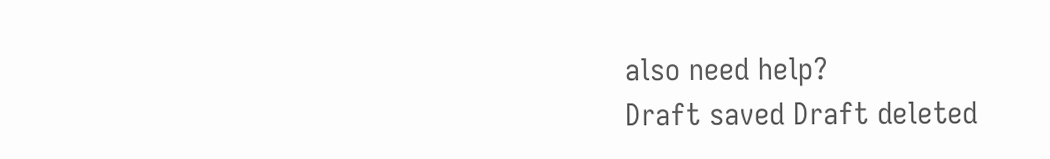also need help?
Draft saved Draft deleted